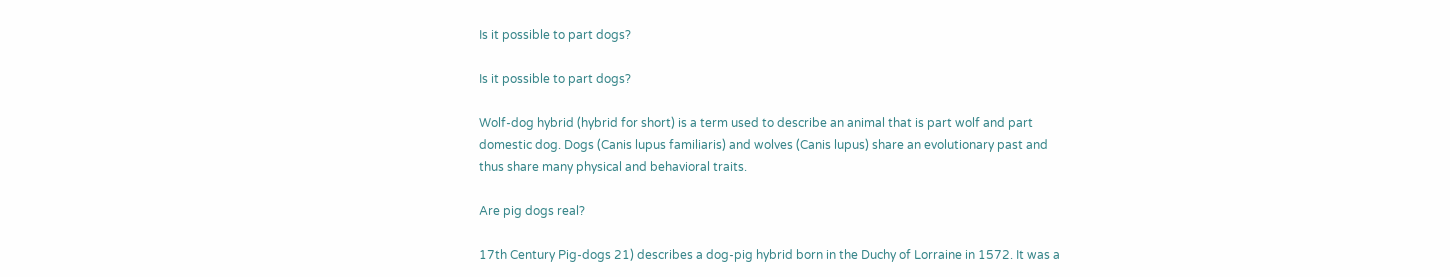Is it possible to part dogs?

Is it possible to part dogs?

Wolf-dog hybrid (hybrid for short) is a term used to describe an animal that is part wolf and part domestic dog. Dogs (Canis lupus familiaris) and wolves (Canis lupus) share an evolutionary past and thus share many physical and behavioral traits.

Are pig dogs real?

17th Century Pig-dogs 21) describes a dog-pig hybrid born in the Duchy of Lorraine in 1572. It was a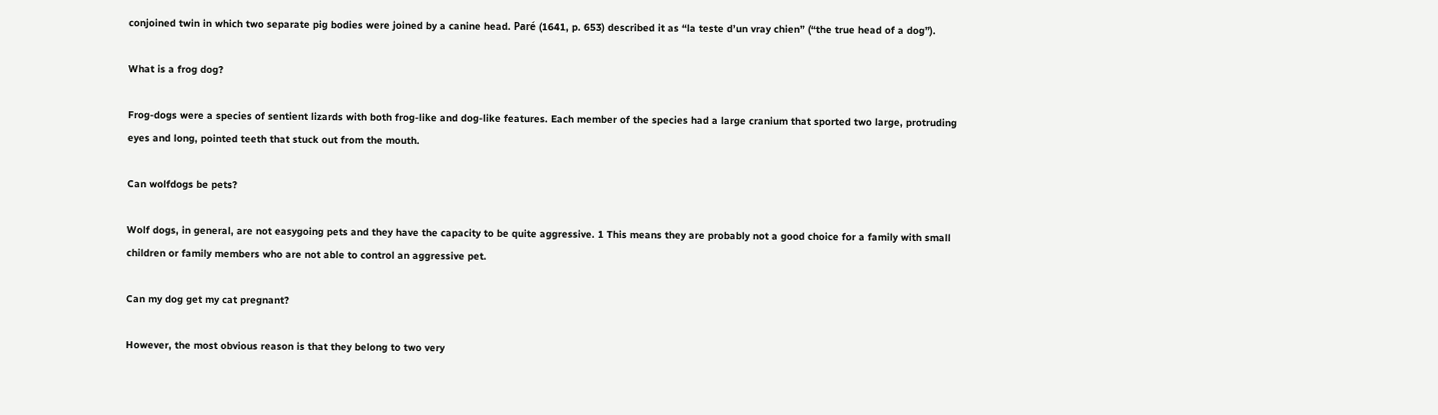conjoined twin in which two separate pig bodies were joined by a canine head. Paré (1641, p. 653) described it as “la teste d’un vray chien” (“the true head of a dog”).

What is a frog dog?

Frog-dogs were a species of sentient lizards with both frog-like and dog-like features. Each member of the species had a large cranium that sported two large, protruding eyes and long, pointed teeth that stuck out from the mouth.

Can wolfdogs be pets?

Wolf dogs, in general, are not easygoing pets and they have the capacity to be quite aggressive. 1 This means they are probably not a good choice for a family with small children or family members who are not able to control an aggressive pet.

Can my dog get my cat pregnant?

However, the most obvious reason is that they belong to two very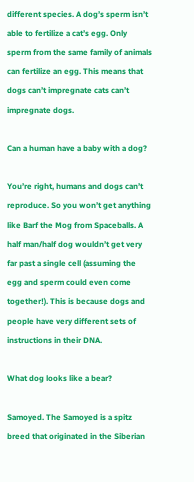different species. A dog’s sperm isn’t able to fertilize a cat’s egg. Only sperm from the same family of animals can fertilize an egg. This means that dogs can’t impregnate cats can’t impregnate dogs.

Can a human have a baby with a dog?

You’re right, humans and dogs can’t reproduce. So you won’t get anything like Barf the Mog from Spaceballs. A half man/half dog wouldn’t get very far past a single cell (assuming the egg and sperm could even come together!). This is because dogs and people have very different sets of instructions in their DNA.

What dog looks like a bear?

Samoyed. The Samoyed is a spitz breed that originated in the Siberian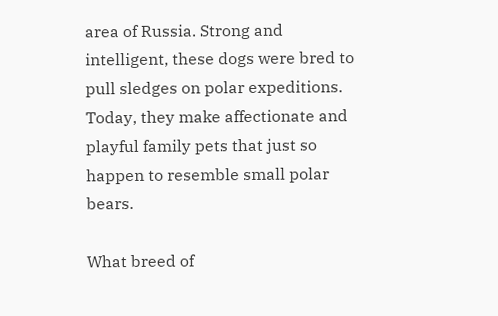area of Russia. Strong and intelligent, these dogs were bred to pull sledges on polar expeditions. Today, they make affectionate and playful family pets that just so happen to resemble small polar bears.

What breed of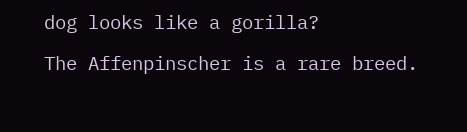dog looks like a gorilla?

The Affenpinscher is a rare breed.